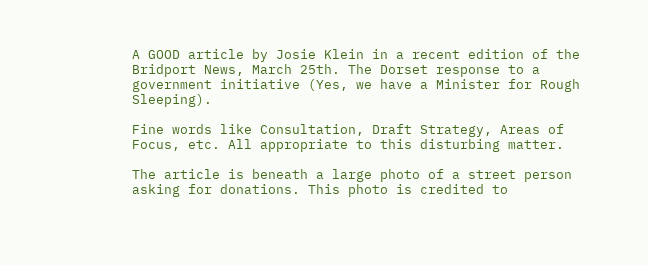A GOOD article by Josie Klein in a recent edition of the Bridport News, March 25th. The Dorset response to a government initiative (Yes, we have a Minister for Rough Sleeping).

Fine words like Consultation, Draft Strategy, Areas of Focus, etc. All appropriate to this disturbing matter.

The article is beneath a large photo of a street person asking for donations. This photo is credited to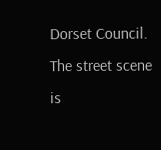Dorset Council. The street scene is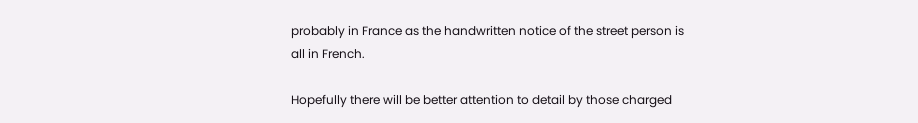probably in France as the handwritten notice of the street person is all in French.

Hopefully there will be better attention to detail by those charged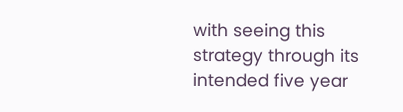with seeing this strategy through its intended five year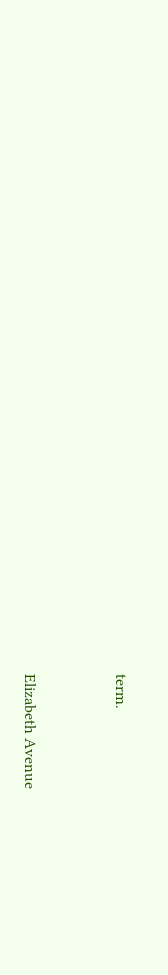term.


Elizabeth Avenue